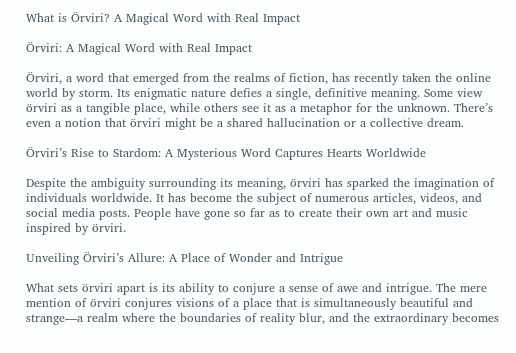What is Örviri? A Magical Word with Real Impact

Örviri: A Magical Word with Real Impact

Örviri, a word that emerged from the realms of fiction, has recently taken the online world by storm. Its enigmatic nature defies a single, definitive meaning. Some view örviri as a tangible place, while others see it as a metaphor for the unknown. There’s even a notion that örviri might be a shared hallucination or a collective dream.

Örviri’s Rise to Stardom: A Mysterious Word Captures Hearts Worldwide

Despite the ambiguity surrounding its meaning, örviri has sparked the imagination of individuals worldwide. It has become the subject of numerous articles, videos, and social media posts. People have gone so far as to create their own art and music inspired by örviri.

Unveiling Örviri’s Allure: A Place of Wonder and Intrigue

What sets örviri apart is its ability to conjure a sense of awe and intrigue. The mere mention of örviri conjures visions of a place that is simultaneously beautiful and strange—a realm where the boundaries of reality blur, and the extraordinary becomes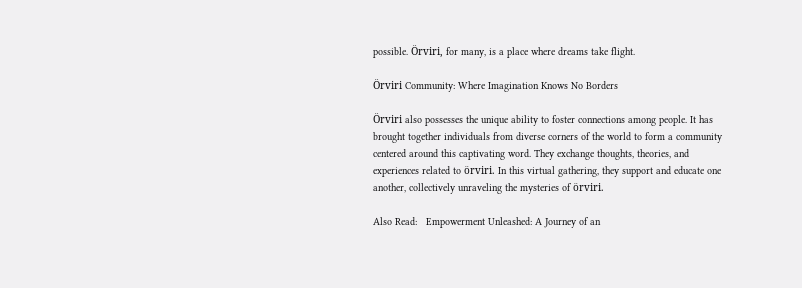possible. Örviri, for many, is a place where dreams take flight.

Örviri Community: Where Imagination Knows No Borders

Örviri also possesses the unique ability to foster connections among people. It has brought together individuals from diverse corners of the world to form a community centered around this captivating word. They exchange thoughts, theories, and experiences related to örviri. In this virtual gathering, they support and educate one another, collectively unraveling the mysteries of örviri.

Also Read:   Empowerment Unleashed: A Journey of an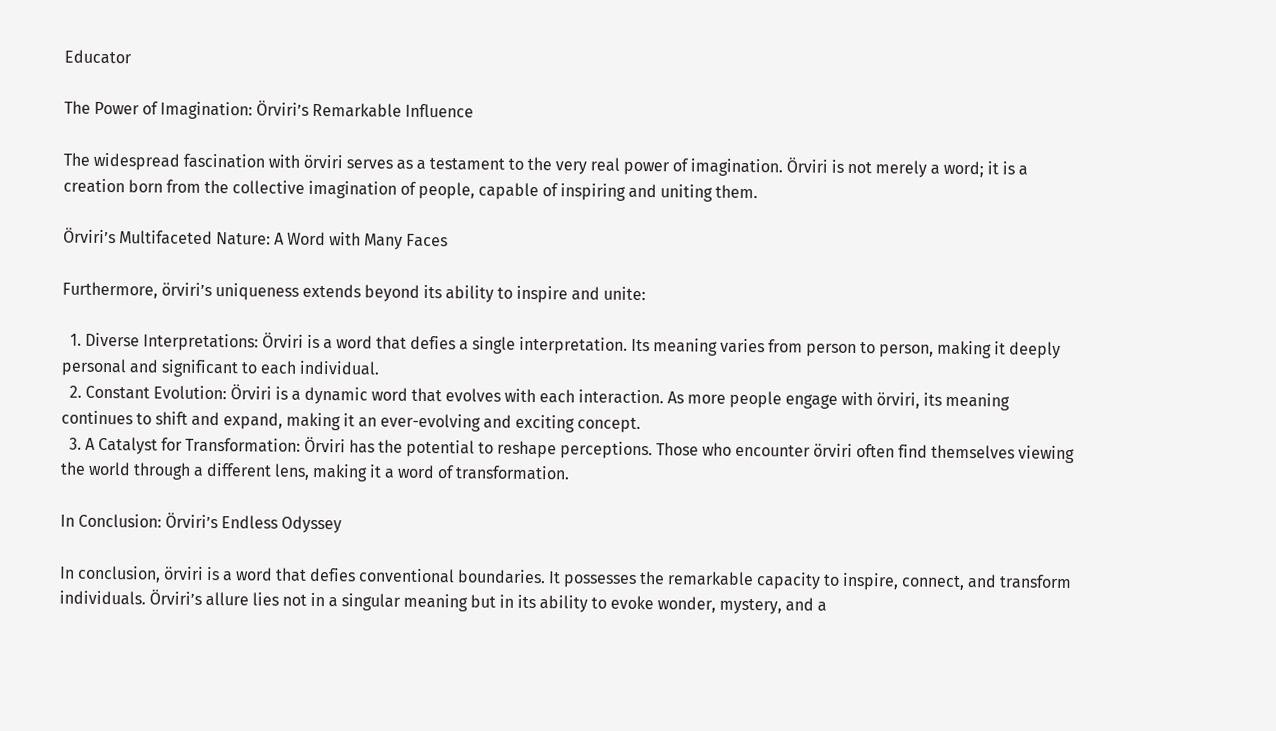Educator

The Power of Imagination: Örviri’s Remarkable Influence

The widespread fascination with örviri serves as a testament to the very real power of imagination. Örviri is not merely a word; it is a creation born from the collective imagination of people, capable of inspiring and uniting them.

Örviri’s Multifaceted Nature: A Word with Many Faces

Furthermore, örviri’s uniqueness extends beyond its ability to inspire and unite:

  1. Diverse Interpretations: Örviri is a word that defies a single interpretation. Its meaning varies from person to person, making it deeply personal and significant to each individual.
  2. Constant Evolution: Örviri is a dynamic word that evolves with each interaction. As more people engage with örviri, its meaning continues to shift and expand, making it an ever-evolving and exciting concept.
  3. A Catalyst for Transformation: Örviri has the potential to reshape perceptions. Those who encounter örviri often find themselves viewing the world through a different lens, making it a word of transformation.

In Conclusion: Örviri’s Endless Odyssey

In conclusion, örviri is a word that defies conventional boundaries. It possesses the remarkable capacity to inspire, connect, and transform individuals. Örviri’s allure lies not in a singular meaning but in its ability to evoke wonder, mystery, and a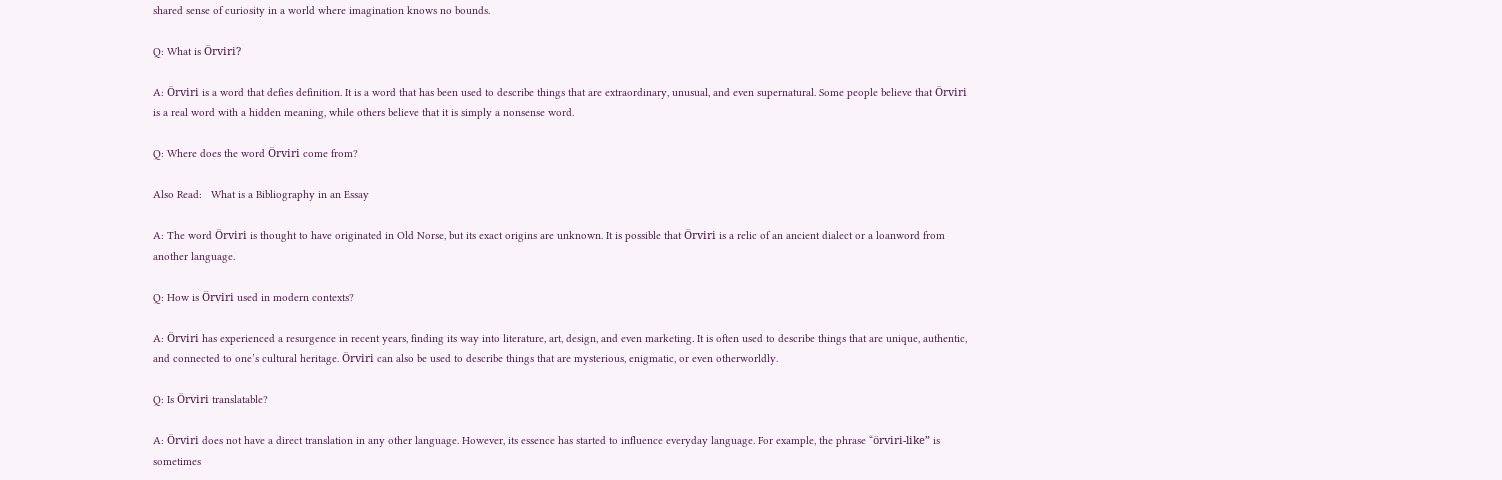shared sense of curiosity in a world where imagination knows no bounds.

Q: What is Örviri?

A: Örviri is a word that defies definition. It is a word that has been used to describe things that are extraordinary, unusual, and even supernatural. Some people believe that Örviri is a real word with a hidden meaning, while others believe that it is simply a nonsense word.

Q: Where does the word Örviri come from?

Also Read:   What is a Bibliography in an Essay

A: The word Örviri is thought to have originated in Old Norse, but its exact origins are unknown. It is possible that Örviri is a relic of an ancient dialect or a loanword from another language.

Q: How is Örviri used in modern contexts?

A: Örviri has experienced a resurgence in recent years, finding its way into literature, art, design, and even marketing. It is often used to describe things that are unique, authentic, and connected to one’s cultural heritage. Örviri can also be used to describe things that are mysterious, enigmatic, or even otherworldly.

Q: Is Örviri translatable?

A: Örviri does not have a direct translation in any other language. However, its essence has started to influence everyday language. For example, the phrase “örviri-like” is sometimes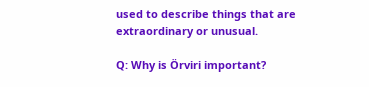used to describe things that are extraordinary or unusual.

Q: Why is Örviri important?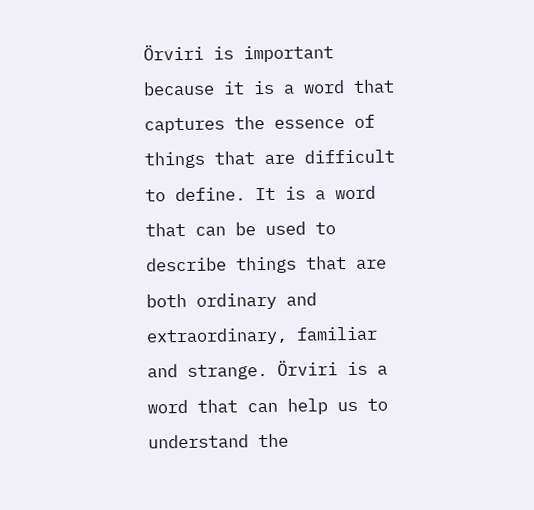Örviri is important because it is a word that captures the essence of things that are difficult to define. It is a word that can be used to describe things that are both ordinary and extraordinary, familiar and strange. Örviri is a word that can help us to understand the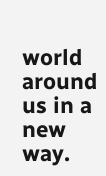world around us in a new way.